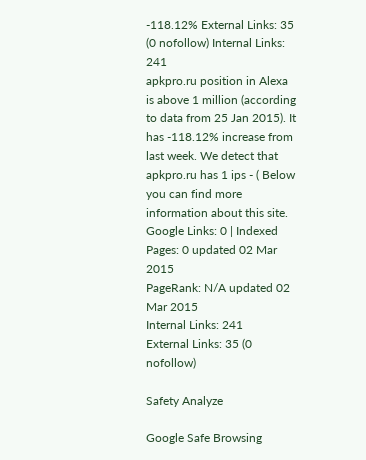-118.12% External Links: 35 (0 nofollow) Internal Links: 241
apkpro.ru position in Alexa is above 1 million (according to data from 25 Jan 2015). It has -118.12% increase from last week. We detect that apkpro.ru has 1 ips - ( Below you can find more information about this site.
Google Links: 0 | Indexed Pages: 0 updated 02 Mar 2015
PageRank: N/A updated 02 Mar 2015
Internal Links: 241
External Links: 35 (0 nofollow)

Safety Analyze

Google Safe Browsing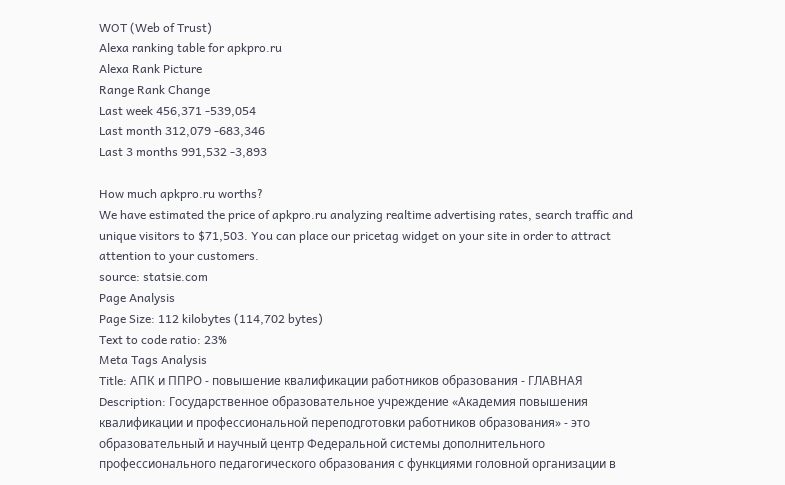WOT (Web of Trust)
Alexa ranking table for apkpro.ru
Alexa Rank Picture
Range Rank Change
Last week 456,371 -539,054
Last month 312,079 -683,346
Last 3 months 991,532 -3,893

How much apkpro.ru worths?
We have estimated the price of apkpro.ru analyzing realtime advertising rates, search traffic and unique visitors to $71,503. You can place our pricetag widget on your site in order to attract attention to your customers.
source: statsie.com
Page Analysis
Page Size: 112 kilobytes (114,702 bytes)
Text to code ratio: 23%
Meta Tags Analysis
Title: АПК и ППРО - повышение квалификации работников образования - ГЛАВНАЯ
Description: Государственное образовательное учреждение «Академия повышения квалификации и профессиональной переподготовки работников образования» - это образовательный и научный центр Федеральной системы дополнительного профессионального педагогического образования с функциями головной организации в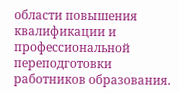области повышения квалификации и профессиональной переподготовки работников образования.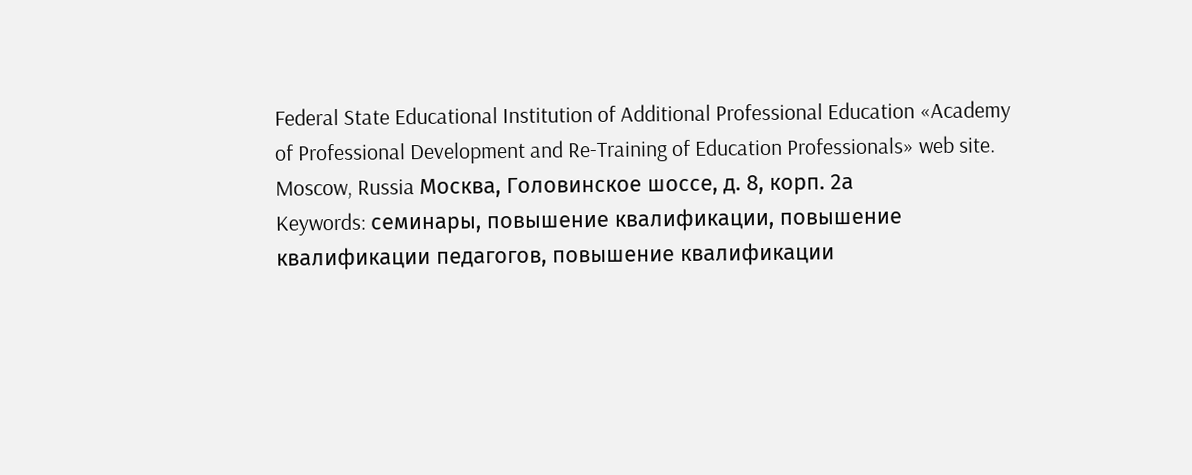Federal State Educational Institution of Additional Professional Education «Academy of Professional Development and Re-Training of Education Professionals» web site. Moscow, Russia Москва, Головинское шоссе, д. 8, корп. 2а
Keywords: семинары, повышение квалификации, повышение квалификации педагогов, повышение квалификации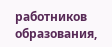работников образования,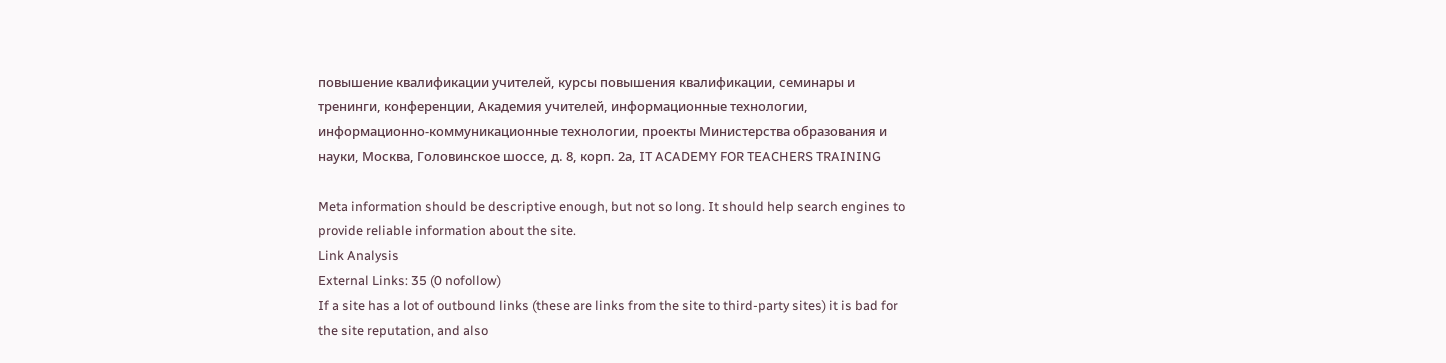повышение квалификации учителей, курсы повышения квалификации, семинары и тренинги, конференции, Академия учителей, информационные технологии, информационно-коммуникационные технологии, проекты Министерства образования и науки, Москва, Головинское шоссе, д. 8, корп. 2а, IT ACADEMY FOR TEACHERS TRAINING

Meta information should be descriptive enough, but not so long. It should help search engines to provide reliable information about the site.
Link Analysis
External Links: 35 (0 nofollow)
If a site has a lot of outbound links (these are links from the site to third-party sites) it is bad for the site reputation, and also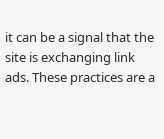it can be a signal that the site is exchanging link ads. These practices are a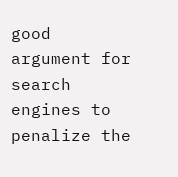good argument for search engines to penalize the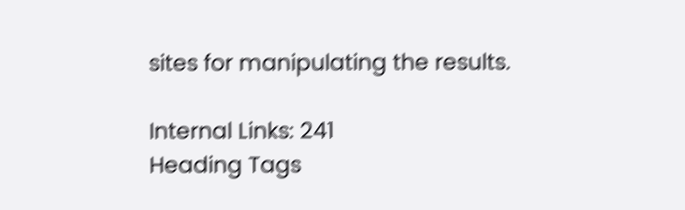sites for manipulating the results.

Internal Links: 241
Heading Tags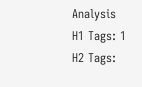Analysis
H1 Tags: 1
H2 Tags: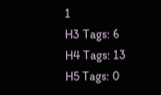1
H3 Tags: 6
H4 Tags: 13
H5 Tags: 0